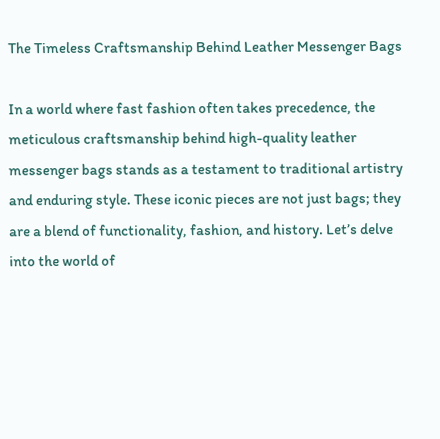The Timeless Craftsmanship Behind Leather Messenger Bags

In a world where fast fashion often takes precedence, the meticulous craftsmanship behind high-quality leather messenger bags stands as a testament to traditional artistry and enduring style. These iconic pieces are not just bags; they are a blend of functionality, fashion, and history. Let’s delve into the world of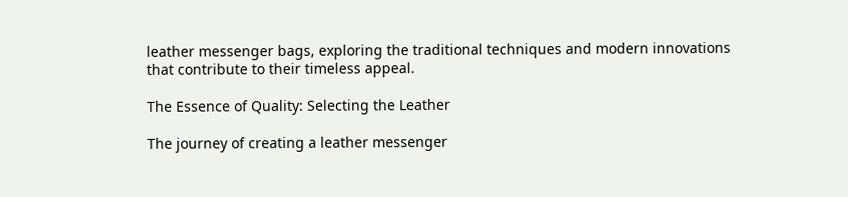leather messenger bags, exploring the traditional techniques and modern innovations that contribute to their timeless appeal.

The Essence of Quality: Selecting the Leather

The journey of creating a leather messenger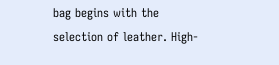bag begins with the selection of leather. High-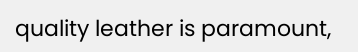quality leather is paramount,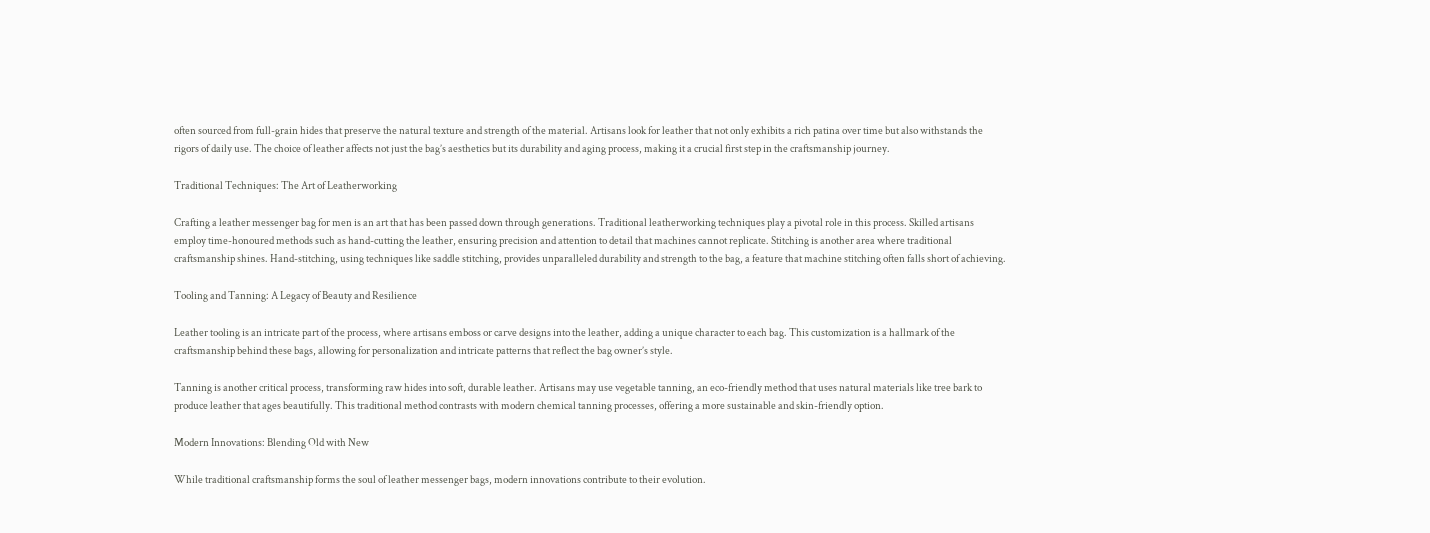often sourced from full-grain hides that preserve the natural texture and strength of the material. Artisans look for leather that not only exhibits a rich patina over time but also withstands the rigors of daily use. The choice of leather affects not just the bag’s aesthetics but its durability and aging process, making it a crucial first step in the craftsmanship journey.

Traditional Techniques: The Art of Leatherworking

Crafting a leather messenger bag for men is an art that has been passed down through generations. Traditional leatherworking techniques play a pivotal role in this process. Skilled artisans employ time-honoured methods such as hand-cutting the leather, ensuring precision and attention to detail that machines cannot replicate. Stitching is another area where traditional craftsmanship shines. Hand-stitching, using techniques like saddle stitching, provides unparalleled durability and strength to the bag, a feature that machine stitching often falls short of achieving.

Tooling and Tanning: A Legacy of Beauty and Resilience

Leather tooling is an intricate part of the process, where artisans emboss or carve designs into the leather, adding a unique character to each bag. This customization is a hallmark of the craftsmanship behind these bags, allowing for personalization and intricate patterns that reflect the bag owner’s style.

Tanning is another critical process, transforming raw hides into soft, durable leather. Artisans may use vegetable tanning, an eco-friendly method that uses natural materials like tree bark to produce leather that ages beautifully. This traditional method contrasts with modern chemical tanning processes, offering a more sustainable and skin-friendly option.

Modern Innovations: Blending Old with New

While traditional craftsmanship forms the soul of leather messenger bags, modern innovations contribute to their evolution.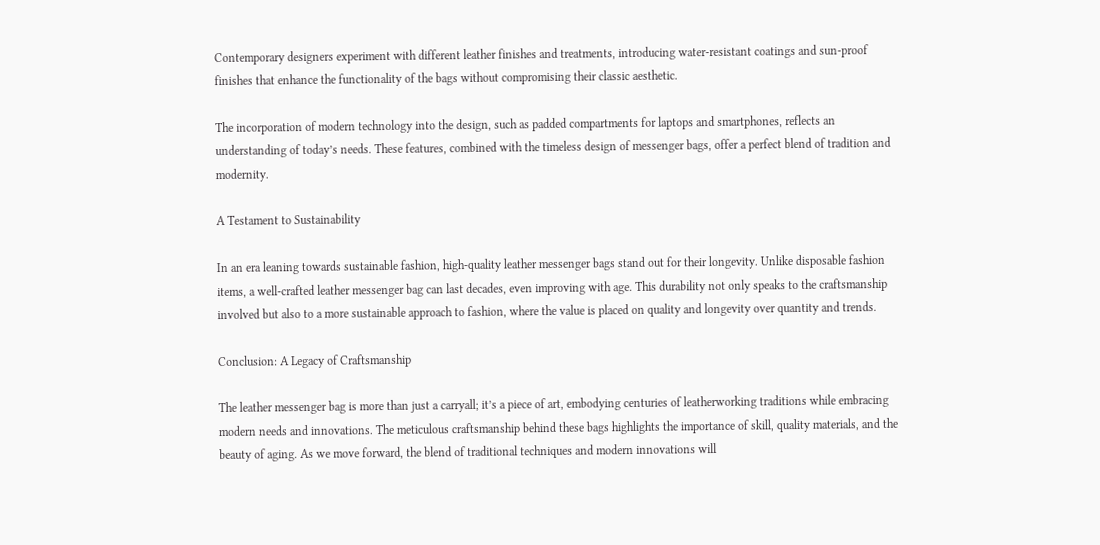Contemporary designers experiment with different leather finishes and treatments, introducing water-resistant coatings and sun-proof finishes that enhance the functionality of the bags without compromising their classic aesthetic.

The incorporation of modern technology into the design, such as padded compartments for laptops and smartphones, reflects an understanding of today’s needs. These features, combined with the timeless design of messenger bags, offer a perfect blend of tradition and modernity.

A Testament to Sustainability

In an era leaning towards sustainable fashion, high-quality leather messenger bags stand out for their longevity. Unlike disposable fashion items, a well-crafted leather messenger bag can last decades, even improving with age. This durability not only speaks to the craftsmanship involved but also to a more sustainable approach to fashion, where the value is placed on quality and longevity over quantity and trends.

Conclusion: A Legacy of Craftsmanship

The leather messenger bag is more than just a carryall; it’s a piece of art, embodying centuries of leatherworking traditions while embracing modern needs and innovations. The meticulous craftsmanship behind these bags highlights the importance of skill, quality materials, and the beauty of aging. As we move forward, the blend of traditional techniques and modern innovations will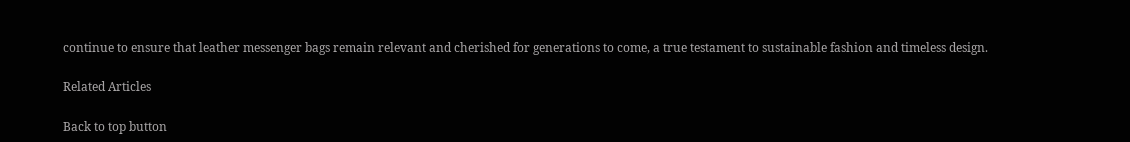continue to ensure that leather messenger bags remain relevant and cherished for generations to come, a true testament to sustainable fashion and timeless design.

Related Articles

Back to top button